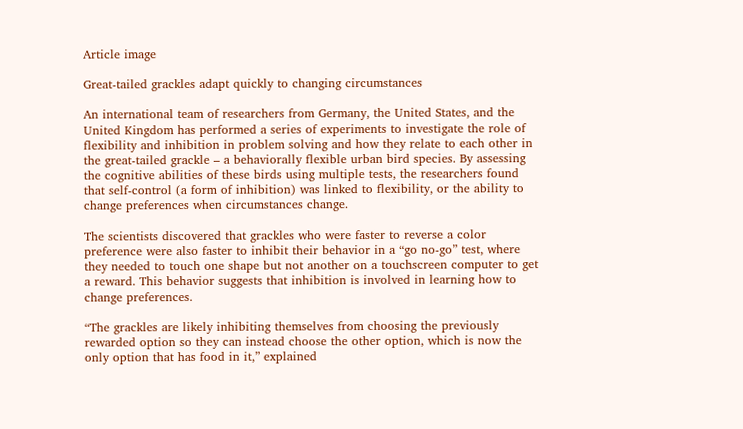Article image

Great-tailed grackles adapt quickly to changing circumstances

An international team of researchers from Germany, the United States, and the United Kingdom has performed a series of experiments to investigate the role of flexibility and inhibition in problem solving and how they relate to each other in the great-tailed grackle – a behaviorally flexible urban bird species. By assessing the cognitive abilities of these birds using multiple tests, the researchers found that self-control (a form of inhibition) was linked to flexibility, or the ability to change preferences when circumstances change.

The scientists discovered that grackles who were faster to reverse a color preference were also faster to inhibit their behavior in a “go no-go” test, where they needed to touch one shape but not another on a touchscreen computer to get a reward. This behavior suggests that inhibition is involved in learning how to change preferences.

“The grackles are likely inhibiting themselves from choosing the previously rewarded option so they can instead choose the other option, which is now the only option that has food in it,” explained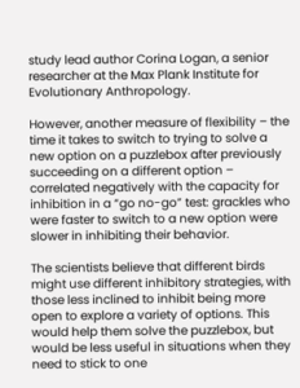study lead author Corina Logan, a senior researcher at the Max Plank Institute for Evolutionary Anthropology.

However, another measure of flexibility – the time it takes to switch to trying to solve a new option on a puzzlebox after previously succeeding on a different option – correlated negatively with the capacity for inhibition in a “go no-go” test: grackles who were faster to switch to a new option were slower in inhibiting their behavior.

The scientists believe that different birds might use different inhibitory strategies, with those less inclined to inhibit being more open to explore a variety of options. This would help them solve the puzzlebox, but would be less useful in situations when they need to stick to one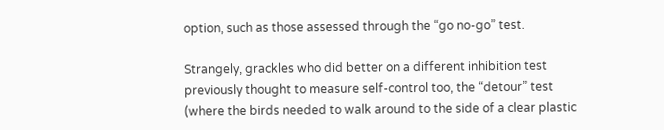option, such as those assessed through the “go no-go” test.

Strangely, grackles who did better on a different inhibition test previously thought to measure self-control too, the “detour” test (where the birds needed to walk around to the side of a clear plastic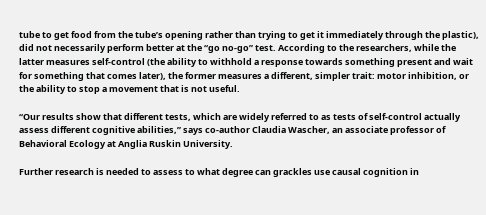tube to get food from the tube’s opening rather than trying to get it immediately through the plastic), did not necessarily perform better at the “go no-go” test. According to the researchers, while the latter measures self-control (the ability to withhold a response towards something present and wait for something that comes later), the former measures a different, simpler trait: motor inhibition, or the ability to stop a movement that is not useful.

“Our results show that different tests, which are widely referred to as tests of self-control actually assess different cognitive abilities,” says co-author Claudia Wascher, an associate professor of Behavioral Ecology at Anglia Ruskin University.

Further research is needed to assess to what degree can grackles use causal cognition in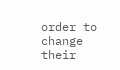order to change their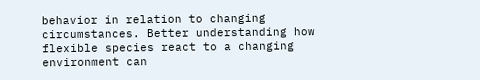behavior in relation to changing circumstances. Better understanding how flexible species react to a changing environment can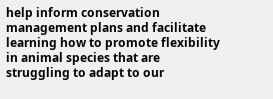help inform conservation management plans and facilitate learning how to promote flexibility in animal species that are struggling to adapt to our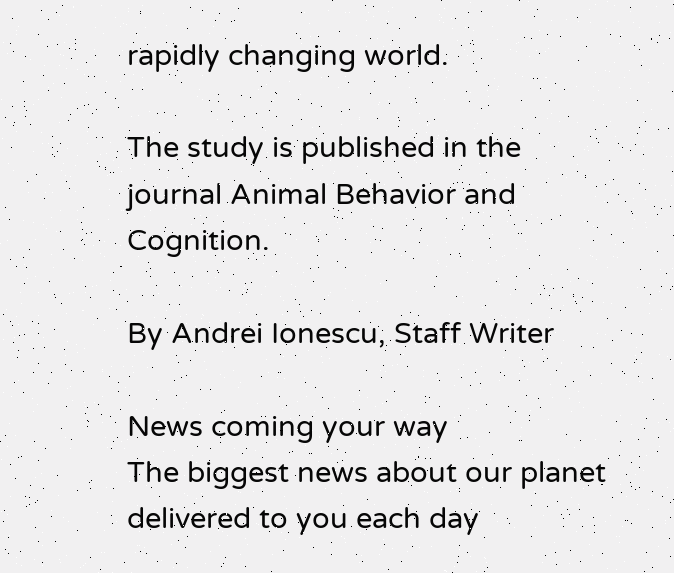rapidly changing world.

The study is published in the journal Animal Behavior and Cognition.

By Andrei Ionescu, Staff Writer

News coming your way
The biggest news about our planet delivered to you each day